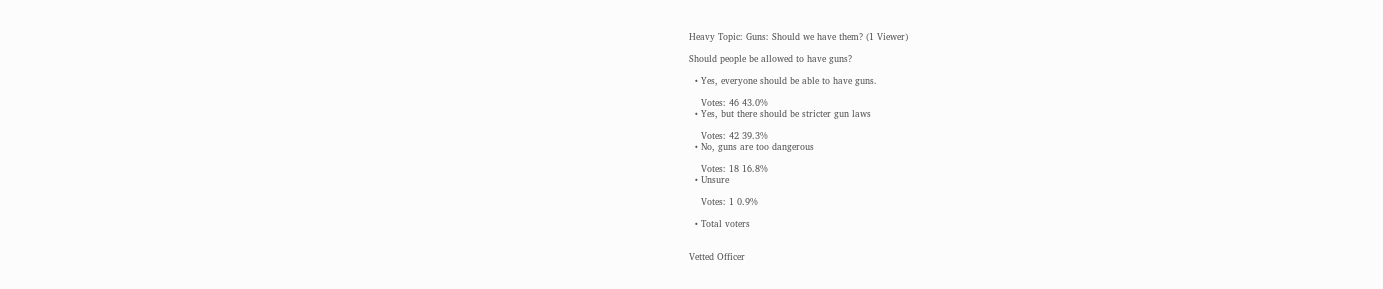Heavy Topic: Guns: Should we have them? (1 Viewer)

Should people be allowed to have guns?

  • Yes, everyone should be able to have guns.

    Votes: 46 43.0%
  • Yes, but there should be stricter gun laws

    Votes: 42 39.3%
  • No, guns are too dangerous

    Votes: 18 16.8%
  • Unsure

    Votes: 1 0.9%

  • Total voters


Vetted Officer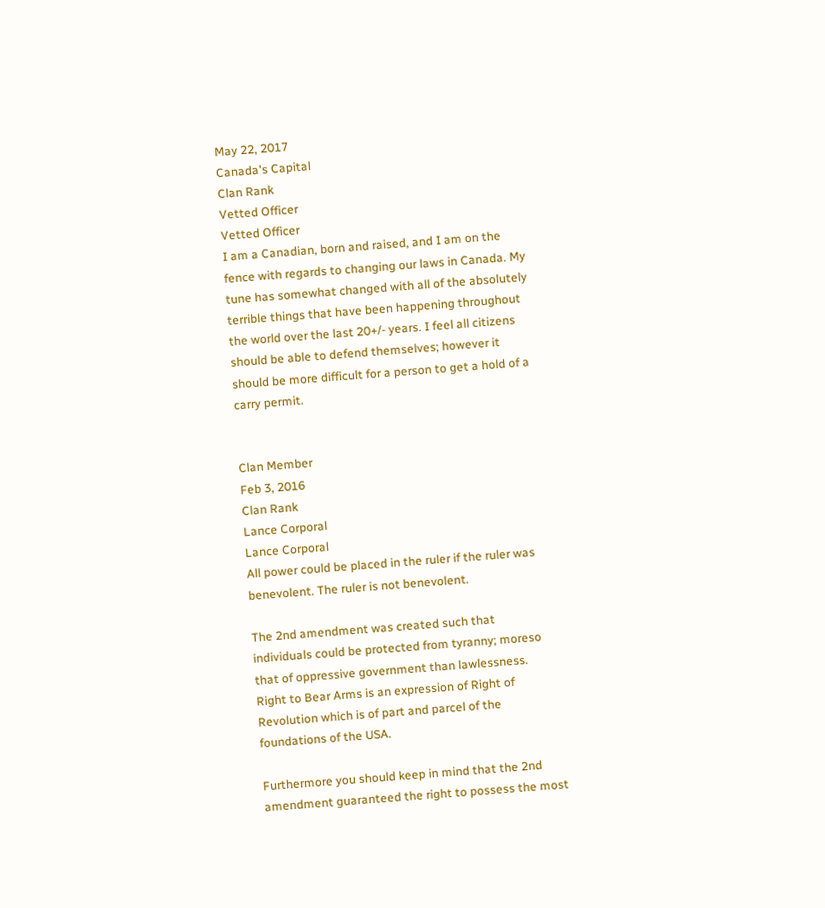May 22, 2017
Canada's Capital
Clan Rank
Vetted Officer
Vetted Officer
I am a Canadian, born and raised, and I am on the fence with regards to changing our laws in Canada. My tune has somewhat changed with all of the absolutely terrible things that have been happening throughout the world over the last 20+/- years. I feel all citizens should be able to defend themselves; however it should be more difficult for a person to get a hold of a carry permit.


Clan Member
Feb 3, 2016
Clan Rank
Lance Corporal
Lance Corporal
All power could be placed in the ruler if the ruler was benevolent. The ruler is not benevolent.

The 2nd amendment was created such that individuals could be protected from tyranny; moreso that of oppressive government than lawlessness. Right to Bear Arms is an expression of Right of Revolution which is of part and parcel of the foundations of the USA.

Furthermore you should keep in mind that the 2nd amendment guaranteed the right to possess the most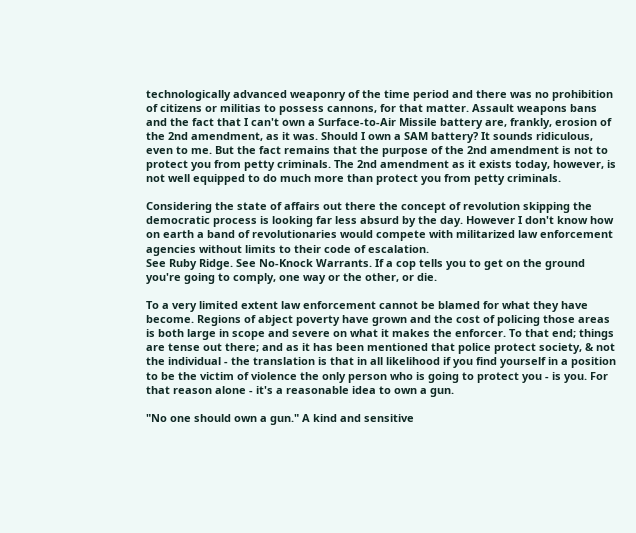technologically advanced weaponry of the time period and there was no prohibition of citizens or militias to possess cannons, for that matter. Assault weapons bans and the fact that I can't own a Surface-to-Air Missile battery are, frankly, erosion of the 2nd amendment, as it was. Should I own a SAM battery? It sounds ridiculous, even to me. But the fact remains that the purpose of the 2nd amendment is not to protect you from petty criminals. The 2nd amendment as it exists today, however, is not well equipped to do much more than protect you from petty criminals.

Considering the state of affairs out there the concept of revolution skipping the democratic process is looking far less absurd by the day. However I don't know how on earth a band of revolutionaries would compete with militarized law enforcement agencies without limits to their code of escalation.
See Ruby Ridge. See No-Knock Warrants. If a cop tells you to get on the ground you're going to comply, one way or the other, or die.

To a very limited extent law enforcement cannot be blamed for what they have become. Regions of abject poverty have grown and the cost of policing those areas is both large in scope and severe on what it makes the enforcer. To that end; things are tense out there; and as it has been mentioned that police protect society, & not the individual - the translation is that in all likelihood if you find yourself in a position to be the victim of violence the only person who is going to protect you - is you. For that reason alone - it's a reasonable idea to own a gun.

"No one should own a gun." A kind and sensitive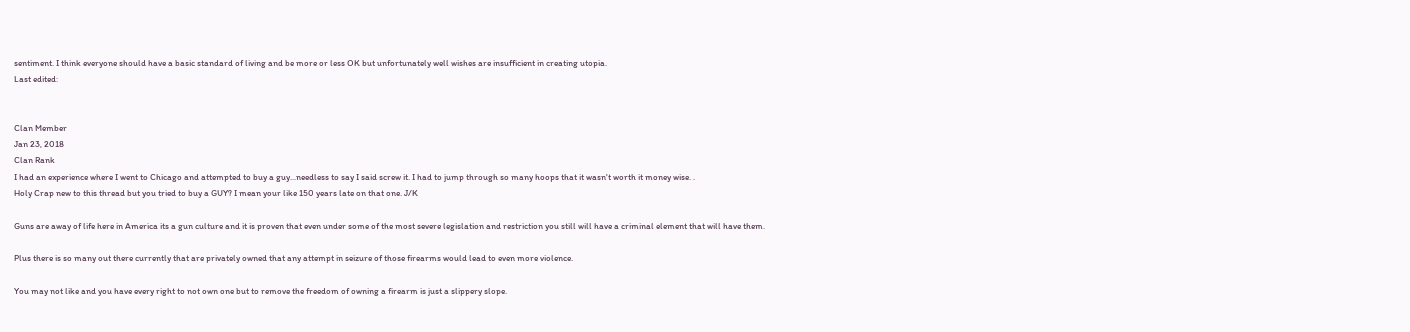sentiment. I think everyone should have a basic standard of living and be more or less OK but unfortunately well wishes are insufficient in creating utopia.
Last edited:


Clan Member
Jan 23, 2018
Clan Rank
I had an experience where I went to Chicago and attempted to buy a guy...needless to say I said screw it. I had to jump through so many hoops that it wasn't worth it money wise. .
Holy Crap new to this thread but you tried to buy a GUY? I mean your like 150 years late on that one. J/K

Guns are away of life here in America its a gun culture and it is proven that even under some of the most severe legislation and restriction you still will have a criminal element that will have them.

Plus there is so many out there currently that are privately owned that any attempt in seizure of those firearms would lead to even more violence.

You may not like and you have every right to not own one but to remove the freedom of owning a firearm is just a slippery slope.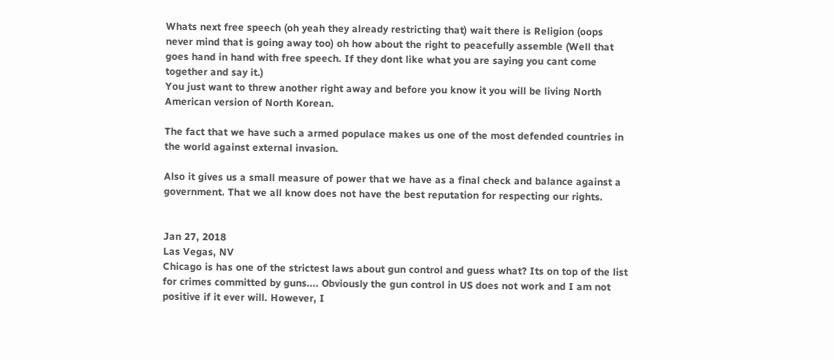Whats next free speech (oh yeah they already restricting that) wait there is Religion (oops never mind that is going away too) oh how about the right to peacefully assemble (Well that goes hand in hand with free speech. If they dont like what you are saying you cant come together and say it.)
You just want to threw another right away and before you know it you will be living North American version of North Korean.

The fact that we have such a armed populace makes us one of the most defended countries in the world against external invasion.

Also it gives us a small measure of power that we have as a final check and balance against a government. That we all know does not have the best reputation for respecting our rights.


Jan 27, 2018
Las Vegas, NV
Chicago is has one of the strictest laws about gun control and guess what? Its on top of the list for crimes committed by guns.... Obviously the gun control in US does not work and I am not positive if it ever will. However, I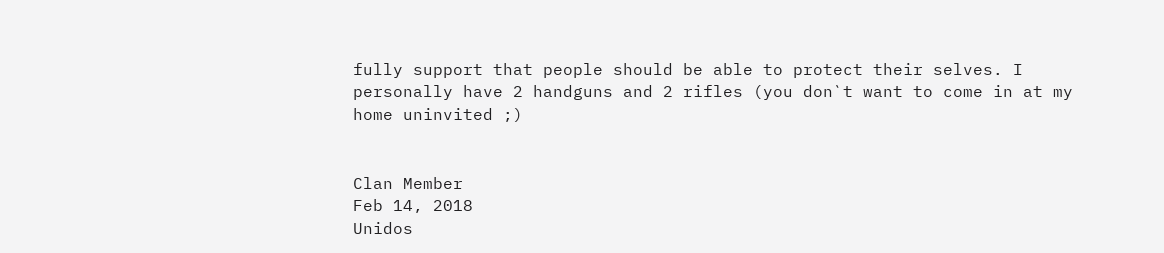fully support that people should be able to protect their selves. I personally have 2 handguns and 2 rifles (you don`t want to come in at my home uninvited ;)


Clan Member
Feb 14, 2018
Unidos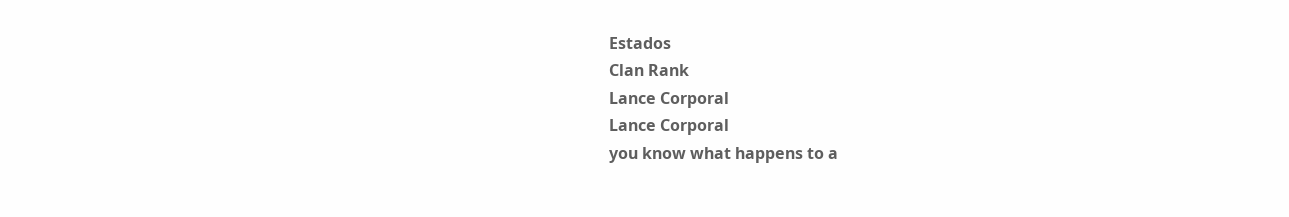Estados
Clan Rank
Lance Corporal
Lance Corporal
you know what happens to a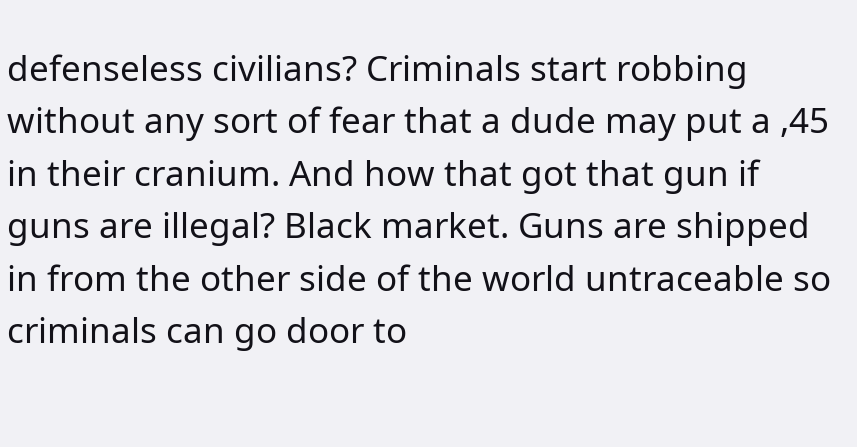defenseless civilians? Criminals start robbing without any sort of fear that a dude may put a ,45 in their cranium. And how that got that gun if guns are illegal? Black market. Guns are shipped in from the other side of the world untraceable so criminals can go door to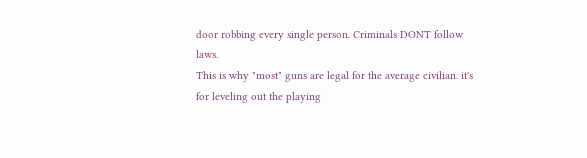door robbing every single person. Criminals DONT follow laws.
This is why "most" guns are legal for the average civilian. it's for leveling out the playing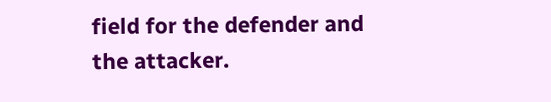field for the defender and the attacker.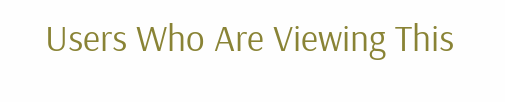Users Who Are Viewing This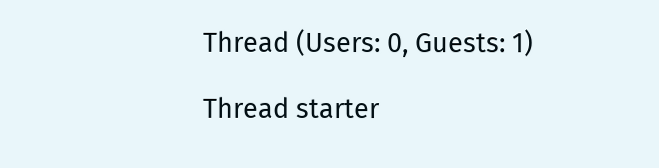Thread (Users: 0, Guests: 1)

Thread starter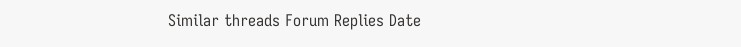Similar threads Forum Replies Date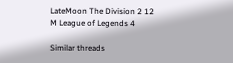LateMoon The Division 2 12
M League of Legends 4

Similar threads